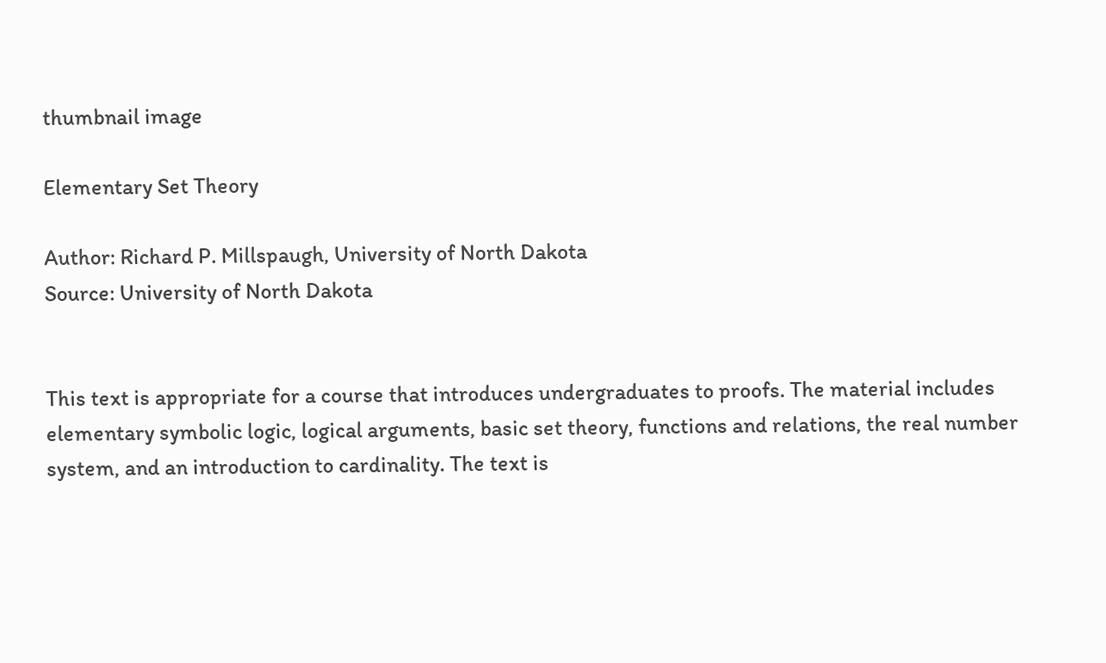thumbnail image

Elementary Set Theory

Author: Richard P. Millspaugh, University of North Dakota
Source: University of North Dakota


This text is appropriate for a course that introduces undergraduates to proofs. The material includes elementary symbolic logic, logical arguments, basic set theory, functions and relations, the real number system, and an introduction to cardinality. The text is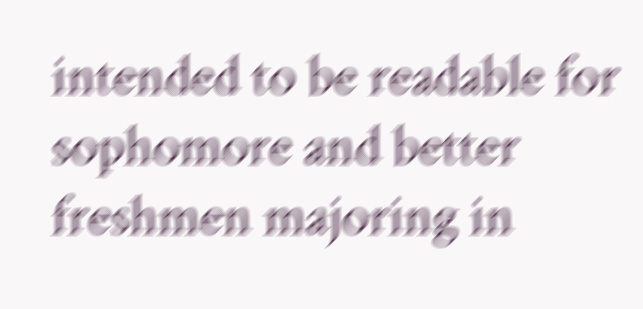intended to be readable for sophomore and better freshmen majoring in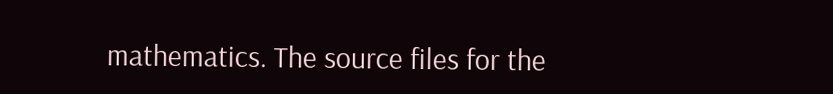mathematics. The source files for the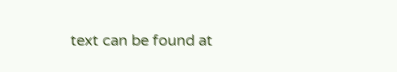text can be found at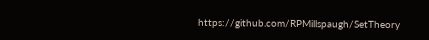https://github.com/RPMillspaugh/SetTheory